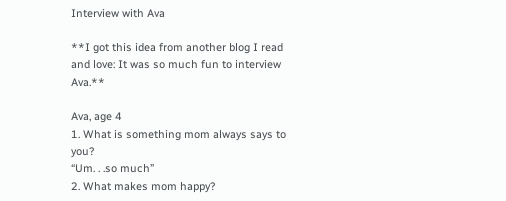Interview with Ava

**I got this idea from another blog I read and love: It was so much fun to interview Ava.**

Ava, age 4
1. What is something mom always says to you?
“Um. . .so much”
2. What makes mom happy?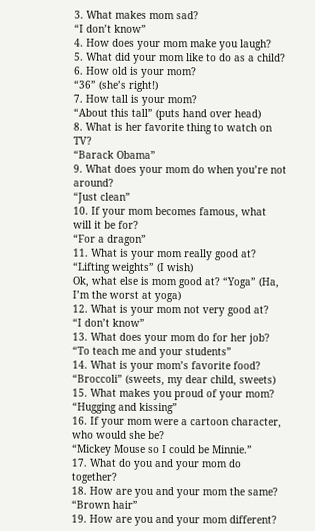3. What makes mom sad?
“I don’t know”
4. How does your mom make you laugh?
5. What did your mom like to do as a child?
6. How old is your mom?
“36” (she’s right!)
7. How tall is your mom?
“About this tall” (puts hand over head)
8. What is her favorite thing to watch on TV?
“Barack Obama”
9. What does your mom do when you’re not around?
“Just clean”
10. If your mom becomes famous, what will it be for?
“For a dragon”
11. What is your mom really good at?
“Lifting weights” (I wish)
Ok, what else is mom good at? “Yoga” (Ha, I’m the worst at yoga)
12. What is your mom not very good at?
“I don’t know”
13. What does your mom do for her job?
“To teach me and your students”
14. What is your mom’s favorite food? “Broccoli” (sweets, my dear child, sweets)
15. What makes you proud of your mom?
“Hugging and kissing”
16. If your mom were a cartoon character, who would she be?
“Mickey Mouse so I could be Minnie.”
17. What do you and your mom do together?
18. How are you and your mom the same?
“Brown hair”
19. How are you and your mom different?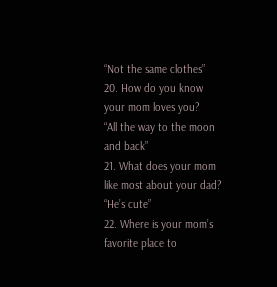“Not the same clothes”
20. How do you know your mom loves you?
“All the way to the moon and back”
21. What does your mom like most about your dad?
“He’s cute”
22. Where is your mom’s favorite place to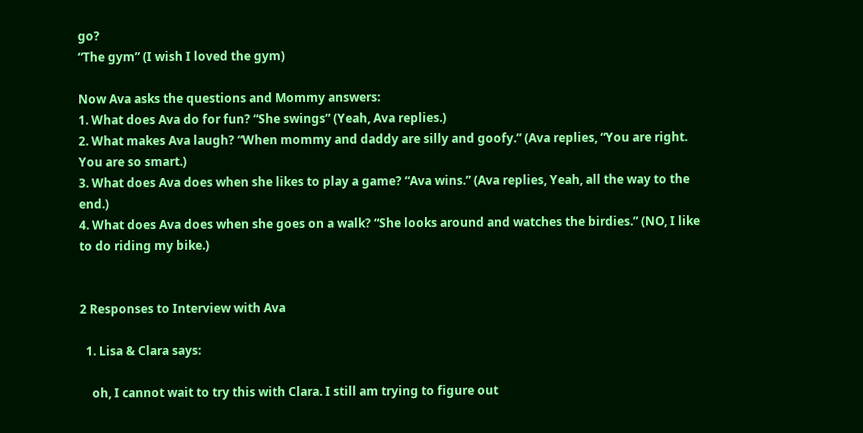go?
“The gym” (I wish I loved the gym)

Now Ava asks the questions and Mommy answers:
1. What does Ava do for fun? “She swings” (Yeah, Ava replies.)
2. What makes Ava laugh? “When mommy and daddy are silly and goofy.” (Ava replies, “You are right. You are so smart.)
3. What does Ava does when she likes to play a game? “Ava wins.” (Ava replies, Yeah, all the way to the end.)
4. What does Ava does when she goes on a walk? “She looks around and watches the birdies.” (NO, I like to do riding my bike.)


2 Responses to Interview with Ava

  1. Lisa & Clara says:

    oh, I cannot wait to try this with Clara. I still am trying to figure out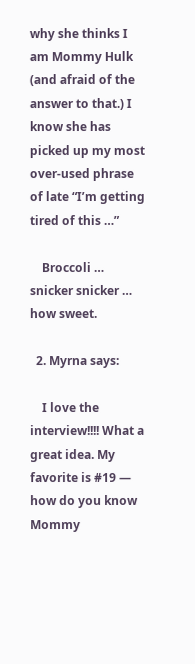why she thinks I am Mommy Hulk (and afraid of the answer to that.) I know she has picked up my most over-used phrase of late “I’m getting tired of this …”

    Broccoli … snicker snicker … how sweet.

  2. Myrna says:

    I love the interview!!!! What a great idea. My favorite is #19 — how do you know Mommy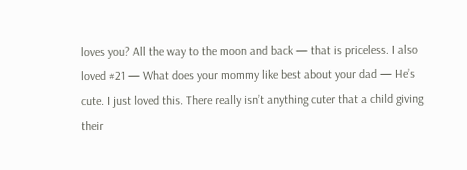loves you? All the way to the moon and back — that is priceless. I also loved #21 — What does your mommy like best about your dad — He’s cute. I just loved this. There really isn’t anything cuter that a child giving their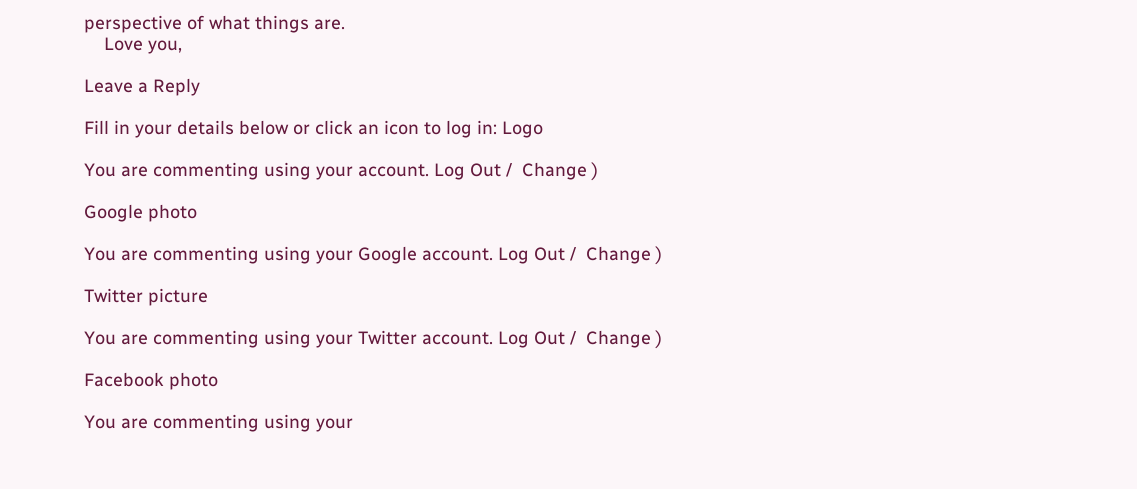perspective of what things are.
    Love you,

Leave a Reply

Fill in your details below or click an icon to log in: Logo

You are commenting using your account. Log Out /  Change )

Google photo

You are commenting using your Google account. Log Out /  Change )

Twitter picture

You are commenting using your Twitter account. Log Out /  Change )

Facebook photo

You are commenting using your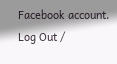Facebook account. Log Out /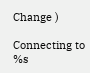Change )

Connecting to %s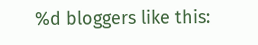%d bloggers like this: